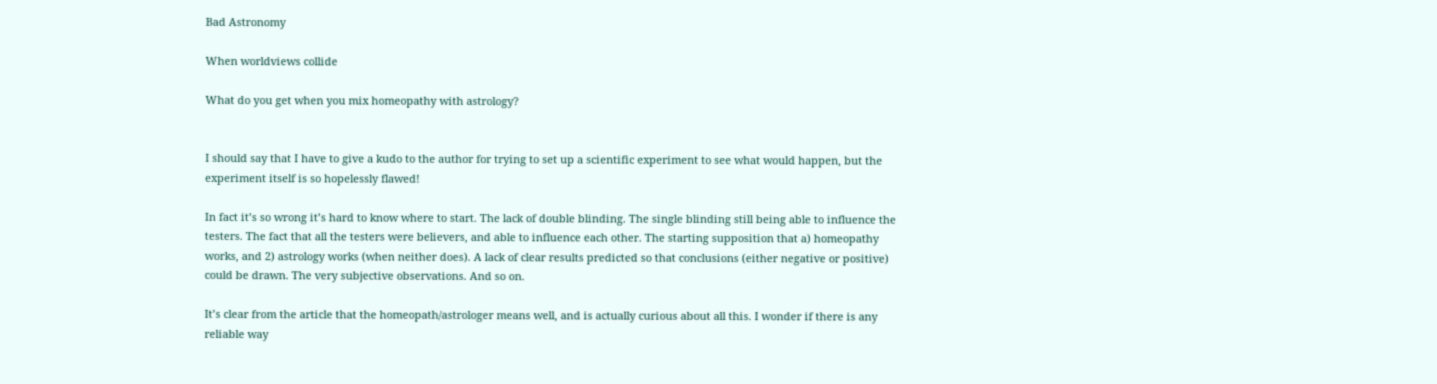Bad Astronomy

When worldviews collide

What do you get when you mix homeopathy with astrology?


I should say that I have to give a kudo to the author for trying to set up a scientific experiment to see what would happen, but the experiment itself is so hopelessly flawed!

In fact it’s so wrong it’s hard to know where to start. The lack of double blinding. The single blinding still being able to influence the testers. The fact that all the testers were believers, and able to influence each other. The starting supposition that a) homeopathy works, and 2) astrology works (when neither does). A lack of clear results predicted so that conclusions (either negative or positive) could be drawn. The very subjective observations. And so on.

It’s clear from the article that the homeopath/astrologer means well, and is actually curious about all this. I wonder if there is any reliable way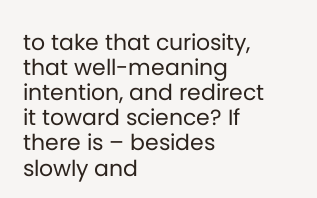to take that curiosity, that well-meaning intention, and redirect it toward science? If there is – besides slowly and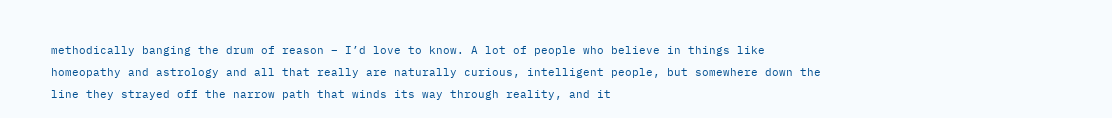methodically banging the drum of reason – I’d love to know. A lot of people who believe in things like homeopathy and astrology and all that really are naturally curious, intelligent people, but somewhere down the line they strayed off the narrow path that winds its way through reality, and it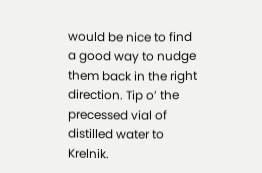would be nice to find a good way to nudge them back in the right direction. Tip o’ the precessed vial of distilled water to Krelnik.